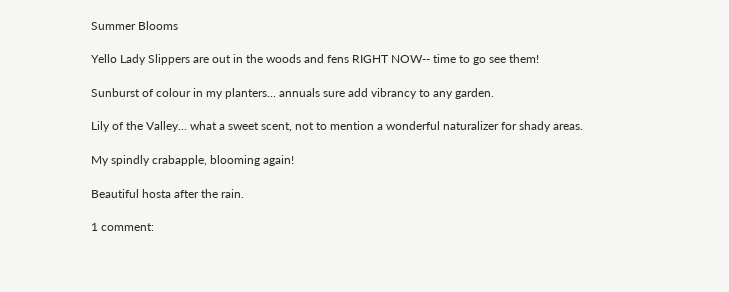Summer Blooms

Yello Lady Slippers are out in the woods and fens RIGHT NOW-- time to go see them!

Sunburst of colour in my planters... annuals sure add vibrancy to any garden.

Lily of the Valley... what a sweet scent, not to mention a wonderful naturalizer for shady areas.

My spindly crabapple, blooming again!

Beautiful hosta after the rain.

1 comment: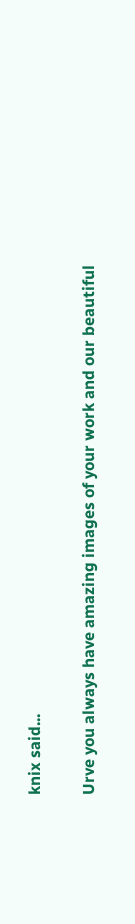knix said...

Urve you always have amazing images of your work and our beautiful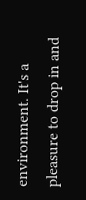environment. It's a pleasure to drop in and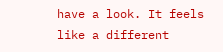have a look. It feels like a different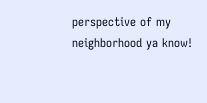perspective of my neighborhood ya know!